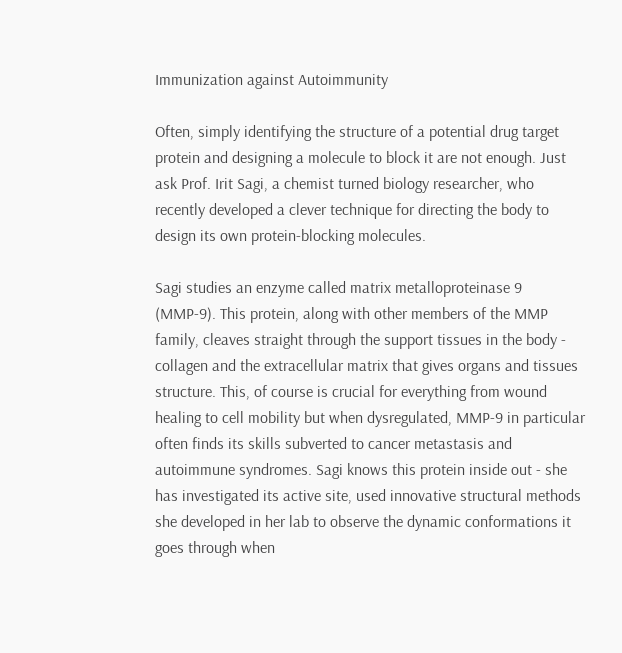Immunization against Autoimmunity

Often, simply identifying the structure of a potential drug target protein and designing a molecule to block it are not enough. Just ask Prof. Irit Sagi, a chemist turned biology researcher, who recently developed a clever technique for directing the body to design its own protein-blocking molecules.

Sagi studies an enzyme called matrix metalloproteinase 9 (MMP-9). This protein, along with other members of the MMP family, cleaves straight through the support tissues in the body - collagen and the extracellular matrix that gives organs and tissues structure. This, of course is crucial for everything from wound healing to cell mobility but when dysregulated, MMP-9 in particular often finds its skills subverted to cancer metastasis and autoimmune syndromes. Sagi knows this protein inside out - she has investigated its active site, used innovative structural methods she developed in her lab to observe the dynamic conformations it goes through when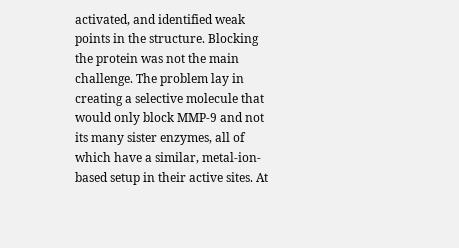activated, and identified weak points in the structure. Blocking the protein was not the main challenge. The problem lay in creating a selective molecule that would only block MMP-9 and not its many sister enzymes, all of which have a similar, metal-ion-based setup in their active sites. At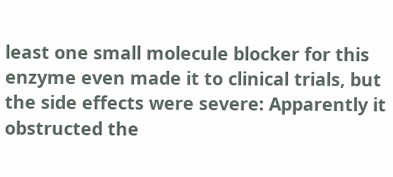least one small molecule blocker for this enzyme even made it to clinical trials, but the side effects were severe: Apparently it obstructed the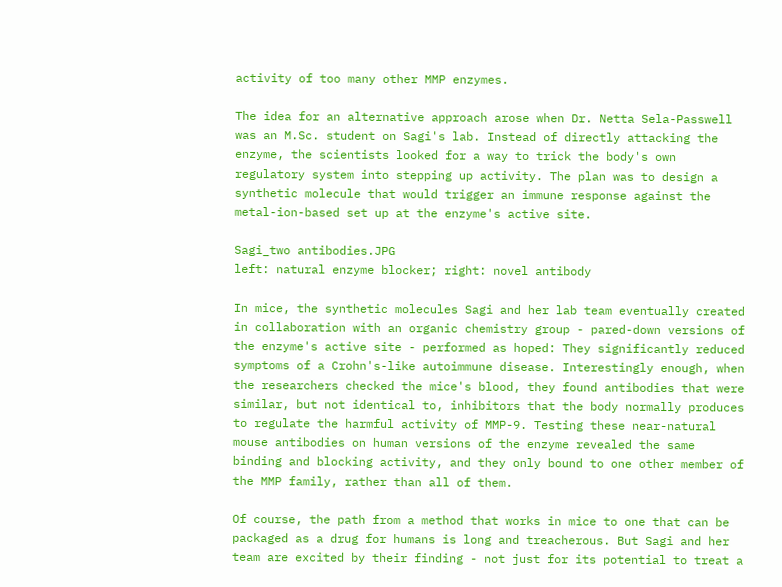activity of too many other MMP enzymes.

The idea for an alternative approach arose when Dr. Netta Sela-Passwell was an M.Sc. student on Sagi's lab. Instead of directly attacking the enzyme, the scientists looked for a way to trick the body's own regulatory system into stepping up activity. The plan was to design a synthetic molecule that would trigger an immune response against the metal-ion-based set up at the enzyme's active site.

Sagi_two antibodies.JPG
left: natural enzyme blocker; right: novel antibody

In mice, the synthetic molecules Sagi and her lab team eventually created in collaboration with an organic chemistry group - pared-down versions of the enzyme's active site - performed as hoped: They significantly reduced symptoms of a Crohn's-like autoimmune disease. Interestingly enough, when the researchers checked the mice's blood, they found antibodies that were similar, but not identical to, inhibitors that the body normally produces to regulate the harmful activity of MMP-9. Testing these near-natural mouse antibodies on human versions of the enzyme revealed the same binding and blocking activity, and they only bound to one other member of the MMP family, rather than all of them.

Of course, the path from a method that works in mice to one that can be packaged as a drug for humans is long and treacherous. But Sagi and her team are excited by their finding - not just for its potential to treat a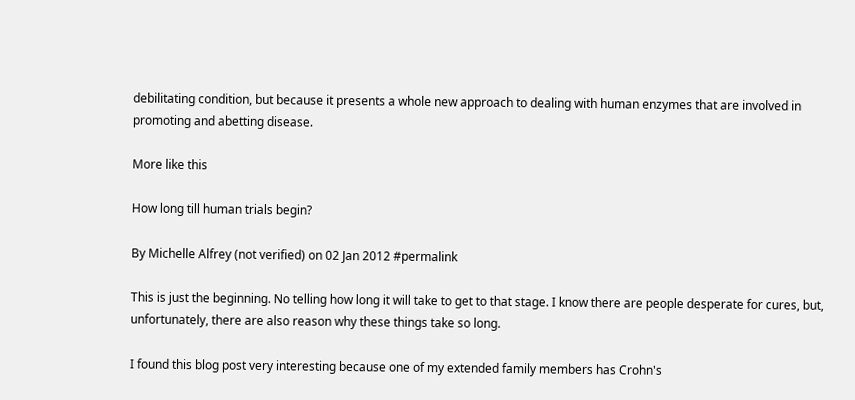debilitating condition, but because it presents a whole new approach to dealing with human enzymes that are involved in promoting and abetting disease.

More like this

How long till human trials begin?

By Michelle Alfrey (not verified) on 02 Jan 2012 #permalink

This is just the beginning. No telling how long it will take to get to that stage. I know there are people desperate for cures, but, unfortunately, there are also reason why these things take so long.

I found this blog post very interesting because one of my extended family members has Crohn's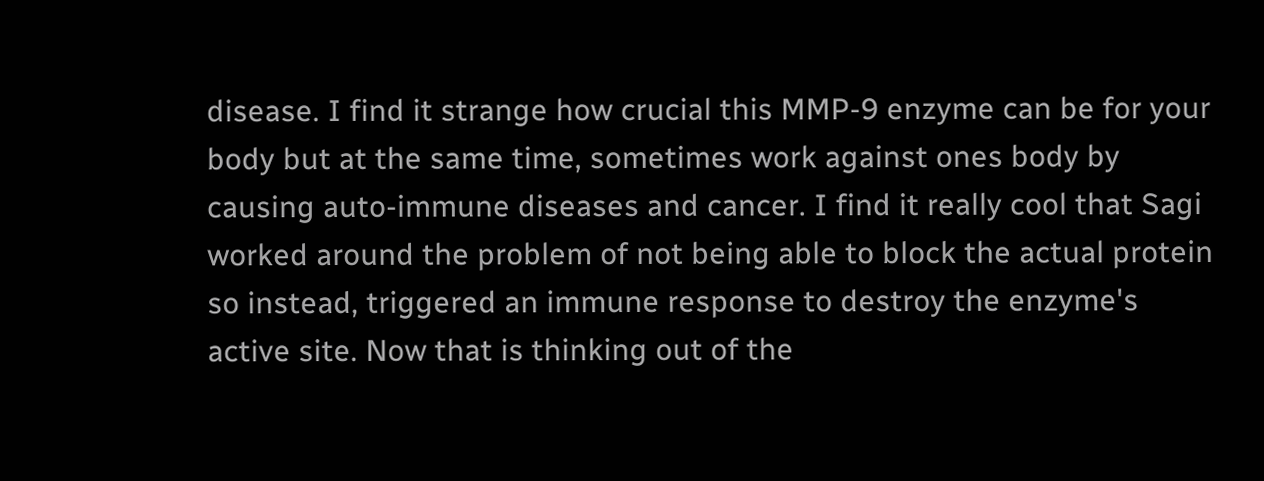disease. I find it strange how crucial this MMP-9 enzyme can be for your body but at the same time, sometimes work against ones body by causing auto-immune diseases and cancer. I find it really cool that Sagi worked around the problem of not being able to block the actual protein so instead, triggered an immune response to destroy the enzyme's active site. Now that is thinking out of the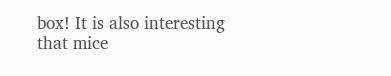box! It is also interesting that mice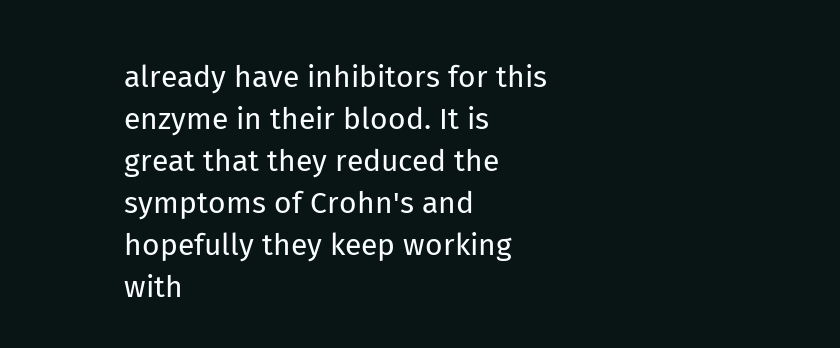already have inhibitors for this enzyme in their blood. It is great that they reduced the symptoms of Crohn's and hopefully they keep working with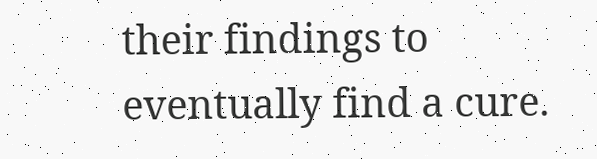their findings to eventually find a cure.